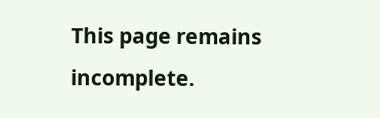This page remains incomplete.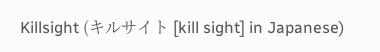Killsight (キルサイト [kill sight] in Japanese)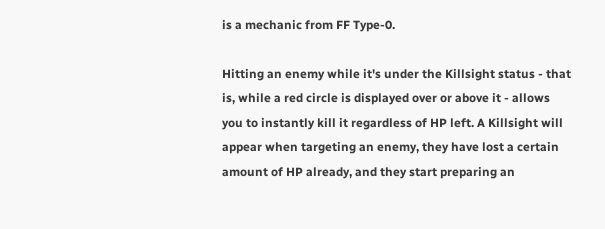is a mechanic from FF Type-0.

Hitting an enemy while it's under the Killsight status - that is, while a red circle is displayed over or above it - allows you to instantly kill it regardless of HP left. A Killsight will appear when targeting an enemy, they have lost a certain amount of HP already, and they start preparing an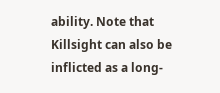ability. Note that Killsight can also be inflicted as a long-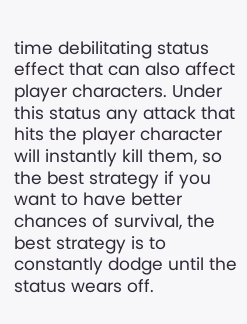time debilitating status effect that can also affect player characters. Under this status any attack that hits the player character will instantly kill them, so the best strategy if you want to have better chances of survival, the best strategy is to constantly dodge until the status wears off.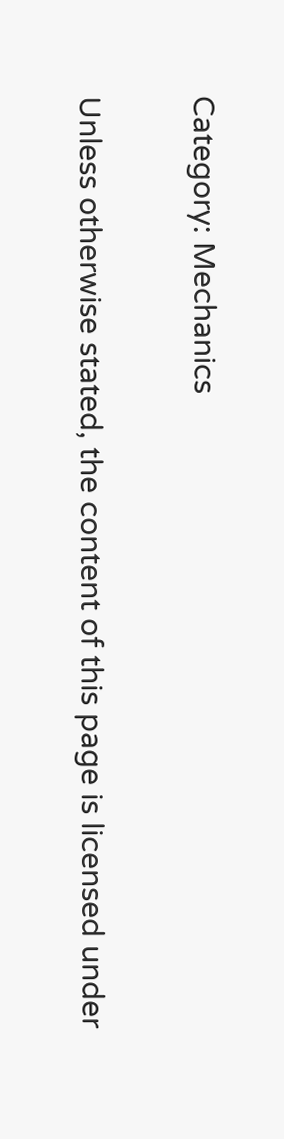Category: Mechanics

Unless otherwise stated, the content of this page is licensed under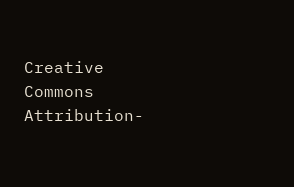Creative Commons Attribution-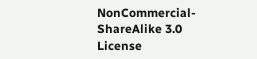NonCommercial-ShareAlike 3.0 License